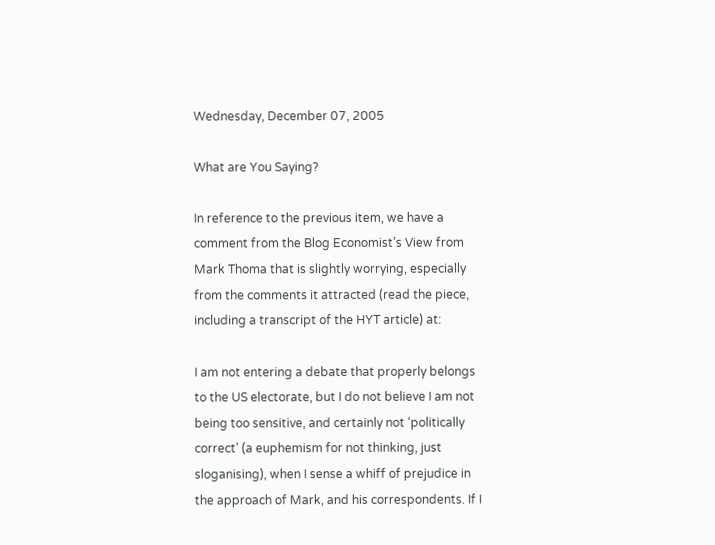Wednesday, December 07, 2005

What are You Saying?

In reference to the previous item, we have a comment from the Blog Economist’s View from Mark Thoma that is slightly worrying, especially from the comments it attracted (read the piece, including a transcript of the HYT article) at:

I am not entering a debate that properly belongs to the US electorate, but I do not believe I am not being too sensitive, and certainly not ‘politically correct’ (a euphemism for not thinking, just sloganising), when I sense a whiff of prejudice in the approach of Mark, and his correspondents. If I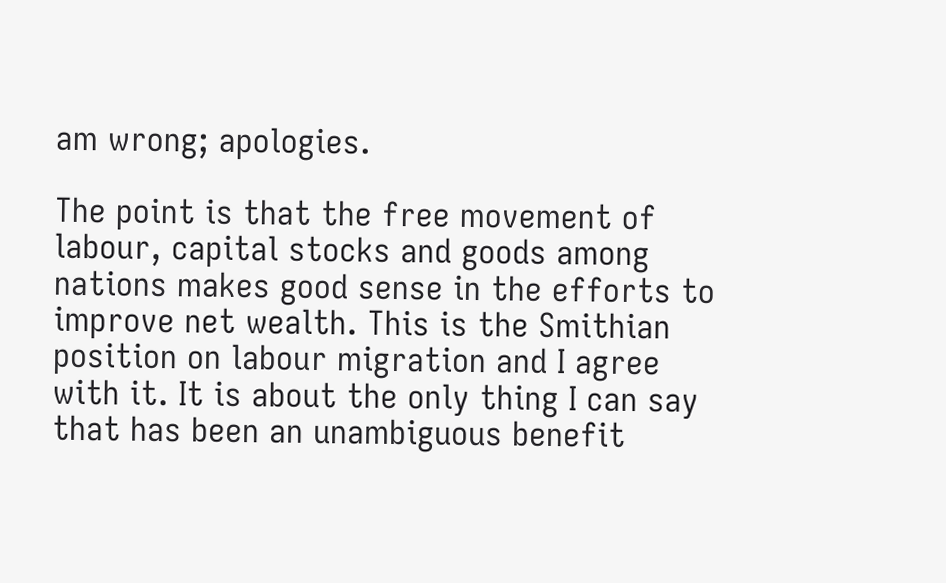am wrong; apologies.

The point is that the free movement of labour, capital stocks and goods among nations makes good sense in the efforts to improve net wealth. This is the Smithian position on labour migration and I agree with it. It is about the only thing I can say that has been an unambiguous benefit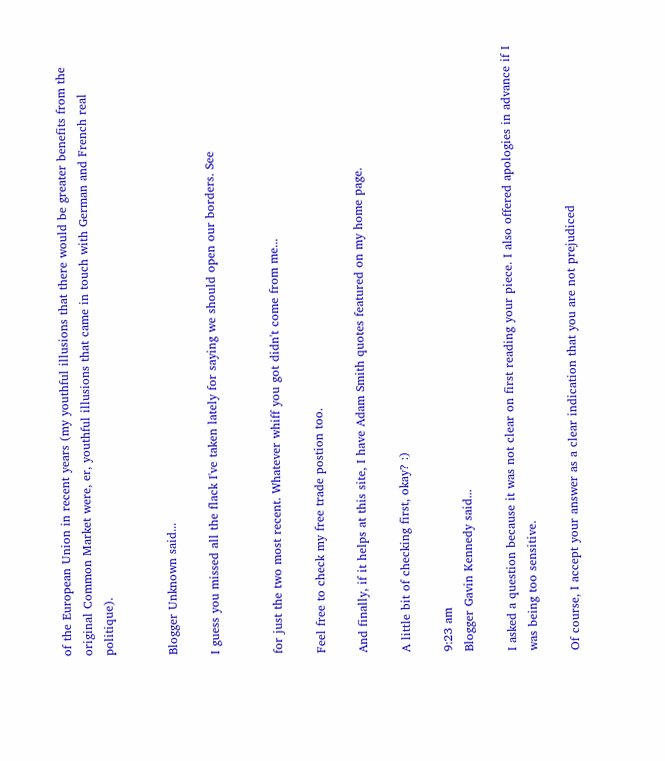of the European Union in recent years (my youthful illusions that there would be greater benefits from the original Common Market were, er, youthful illusions that came in touch with German and French real politique).


Blogger Unknown said...

I guess you missed all the flack I've taken lately for saying we should open our borders. See


for just the two most recent. Whatever whiff you got didn't come from me...

Feel free to check my free trade postion too.

And finally, if it helps at this site, I have Adam Smith quotes featured on my home page.

A little bit of checking first, okay? :)

9:23 am
Blogger Gavin Kennedy said...

I asked a question because it was not clear on first reading your piece. I also offered apologies in advance if I was being too sensitive.

Of course, I accept your answer as a clear indication that you are not prejudiced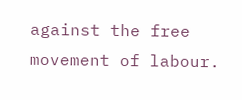against the free movement of labour.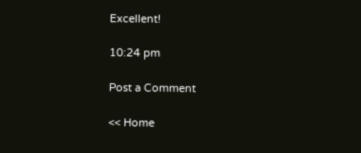Excellent!

10:24 pm

Post a Comment

<< Home